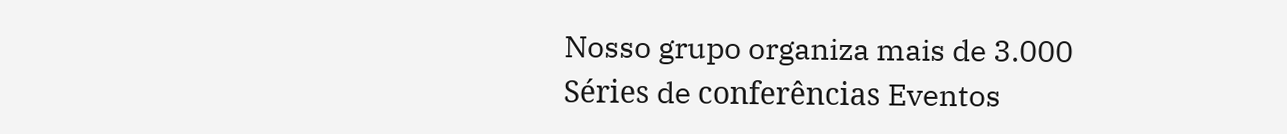Nosso grupo organiza mais de 3.000 Séries de conferências Eventos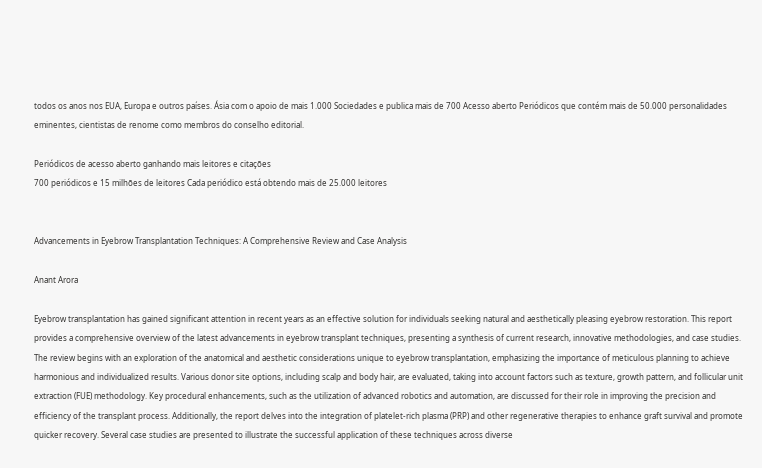todos os anos nos EUA, Europa e outros países. Ásia com o apoio de mais 1.000 Sociedades e publica mais de 700 Acesso aberto Periódicos que contém mais de 50.000 personalidades eminentes, cientistas de renome como membros do conselho editorial.

Periódicos de acesso aberto ganhando mais leitores e citações
700 periódicos e 15 milhões de leitores Cada periódico está obtendo mais de 25.000 leitores


Advancements in Eyebrow Transplantation Techniques: A Comprehensive Review and Case Analysis

Anant Arora

Eyebrow transplantation has gained significant attention in recent years as an effective solution for individuals seeking natural and aesthetically pleasing eyebrow restoration. This report provides a comprehensive overview of the latest advancements in eyebrow transplant techniques, presenting a synthesis of current research, innovative methodologies, and case studies. The review begins with an exploration of the anatomical and aesthetic considerations unique to eyebrow transplantation, emphasizing the importance of meticulous planning to achieve harmonious and individualized results. Various donor site options, including scalp and body hair, are evaluated, taking into account factors such as texture, growth pattern, and follicular unit extraction (FUE) methodology. Key procedural enhancements, such as the utilization of advanced robotics and automation, are discussed for their role in improving the precision and efficiency of the transplant process. Additionally, the report delves into the integration of platelet-rich plasma (PRP) and other regenerative therapies to enhance graft survival and promote quicker recovery. Several case studies are presented to illustrate the successful application of these techniques across diverse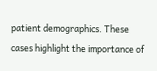patient demographics. These cases highlight the importance of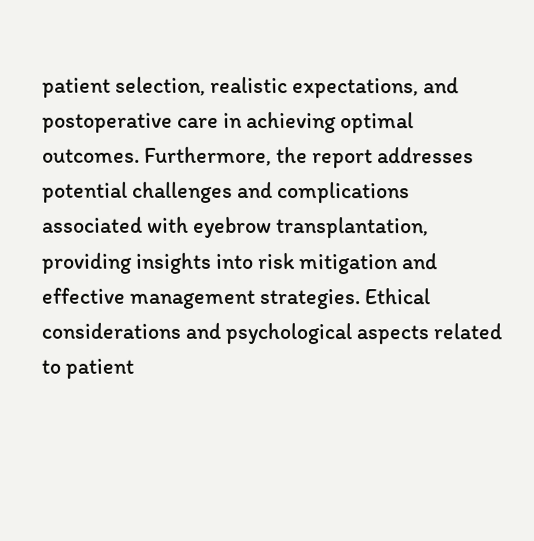patient selection, realistic expectations, and postoperative care in achieving optimal outcomes. Furthermore, the report addresses potential challenges and complications associated with eyebrow transplantation, providing insights into risk mitigation and effective management strategies. Ethical considerations and psychological aspects related to patient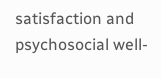satisfaction and psychosocial well-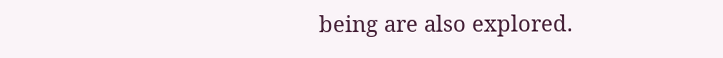being are also explored.